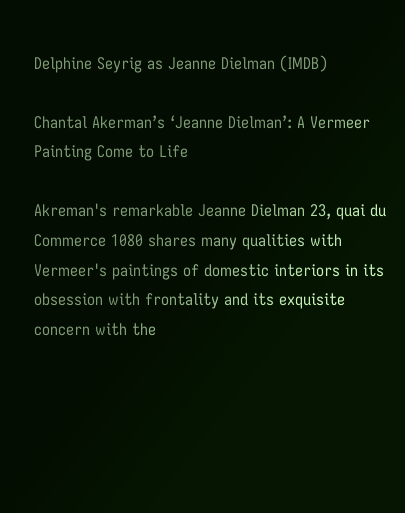Delphine Seyrig as Jeanne Dielman (IMDB)

Chantal Akerman’s ‘Jeanne Dielman’: A Vermeer Painting Come to Life

Akreman's remarkable Jeanne Dielman 23, quai du Commerce 1080 shares many qualities with Vermeer's paintings of domestic interiors in its obsession with frontality and its exquisite concern with the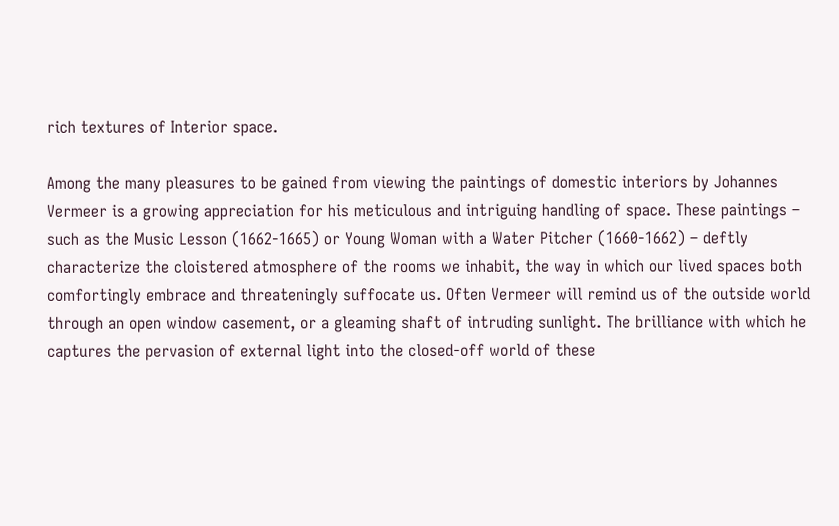rich textures of Interior space.

Among the many pleasures to be gained from viewing the paintings of domestic interiors by Johannes Vermeer is a growing appreciation for his meticulous and intriguing handling of space. These paintings – such as the Music Lesson (1662-1665) or Young Woman with a Water Pitcher (1660-1662) – deftly characterize the cloistered atmosphere of the rooms we inhabit, the way in which our lived spaces both comfortingly embrace and threateningly suffocate us. Often Vermeer will remind us of the outside world through an open window casement, or a gleaming shaft of intruding sunlight. The brilliance with which he captures the pervasion of external light into the closed-off world of these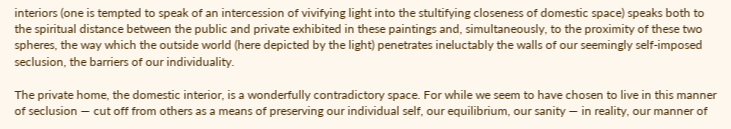interiors (one is tempted to speak of an intercession of vivifying light into the stultifying closeness of domestic space) speaks both to the spiritual distance between the public and private exhibited in these paintings and, simultaneously, to the proximity of these two spheres, the way which the outside world (here depicted by the light) penetrates ineluctably the walls of our seemingly self-imposed seclusion, the barriers of our individuality.

The private home, the domestic interior, is a wonderfully contradictory space. For while we seem to have chosen to live in this manner of seclusion — cut off from others as a means of preserving our individual self, our equilibrium, our sanity — in reality, our manner of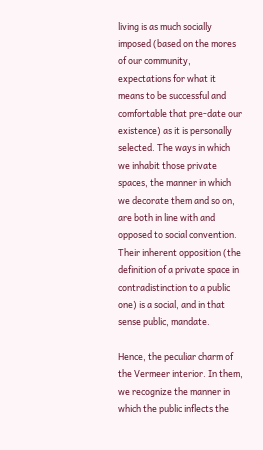living is as much socially imposed (based on the mores of our community, expectations for what it means to be successful and comfortable that pre-date our existence) as it is personally selected. The ways in which we inhabit those private spaces, the manner in which we decorate them and so on, are both in line with and opposed to social convention. Their inherent opposition (the definition of a private space in contradistinction to a public one) is a social, and in that sense public, mandate.

Hence, the peculiar charm of the Vermeer interior. In them, we recognize the manner in which the public inflects the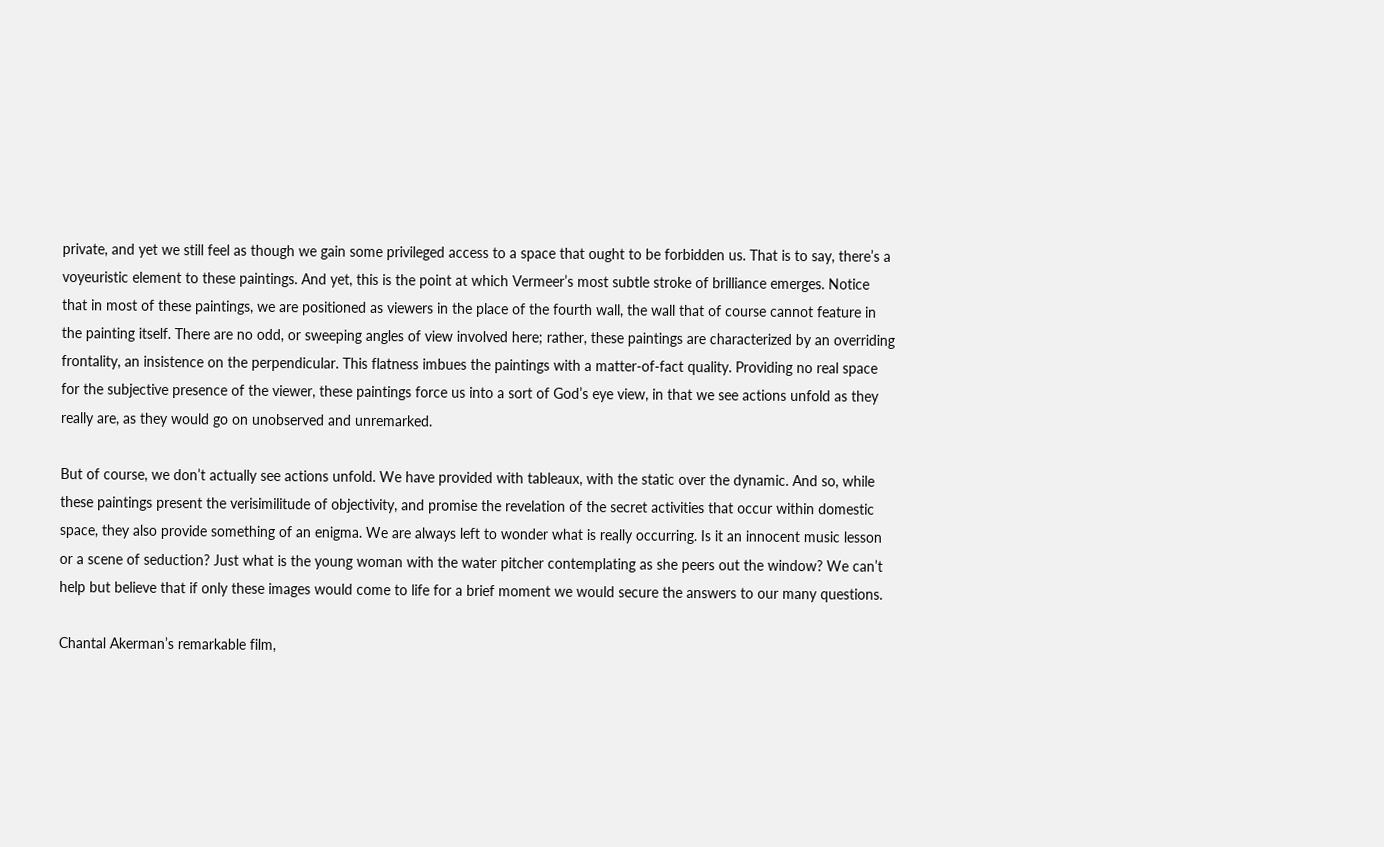private, and yet we still feel as though we gain some privileged access to a space that ought to be forbidden us. That is to say, there’s a voyeuristic element to these paintings. And yet, this is the point at which Vermeer’s most subtle stroke of brilliance emerges. Notice that in most of these paintings, we are positioned as viewers in the place of the fourth wall, the wall that of course cannot feature in the painting itself. There are no odd, or sweeping angles of view involved here; rather, these paintings are characterized by an overriding frontality, an insistence on the perpendicular. This flatness imbues the paintings with a matter-of-fact quality. Providing no real space for the subjective presence of the viewer, these paintings force us into a sort of God’s eye view, in that we see actions unfold as they really are, as they would go on unobserved and unremarked.

But of course, we don’t actually see actions unfold. We have provided with tableaux, with the static over the dynamic. And so, while these paintings present the verisimilitude of objectivity, and promise the revelation of the secret activities that occur within domestic space, they also provide something of an enigma. We are always left to wonder what is really occurring. Is it an innocent music lesson or a scene of seduction? Just what is the young woman with the water pitcher contemplating as she peers out the window? We can’t help but believe that if only these images would come to life for a brief moment we would secure the answers to our many questions.

Chantal Akerman’s remarkable film,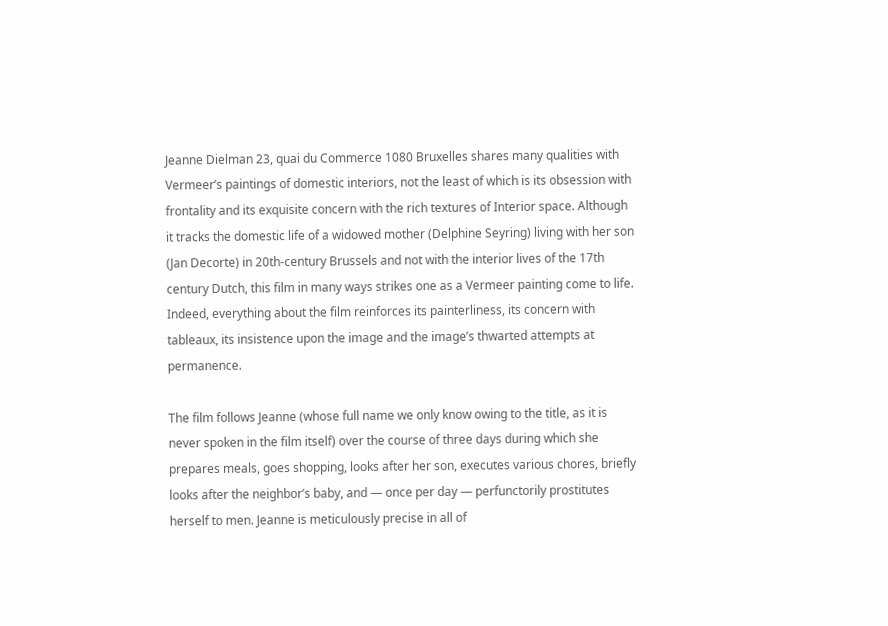Jeanne Dielman 23, quai du Commerce 1080 Bruxelles shares many qualities with Vermeer’s paintings of domestic interiors, not the least of which is its obsession with frontality and its exquisite concern with the rich textures of Interior space. Although it tracks the domestic life of a widowed mother (Delphine Seyring) living with her son (Jan Decorte) in 20th-century Brussels and not with the interior lives of the 17th century Dutch, this film in many ways strikes one as a Vermeer painting come to life. Indeed, everything about the film reinforces its painterliness, its concern with tableaux, its insistence upon the image and the image’s thwarted attempts at permanence.

The film follows Jeanne (whose full name we only know owing to the title, as it is never spoken in the film itself) over the course of three days during which she prepares meals, goes shopping, looks after her son, executes various chores, briefly looks after the neighbor’s baby, and — once per day — perfunctorily prostitutes herself to men. Jeanne is meticulously precise in all of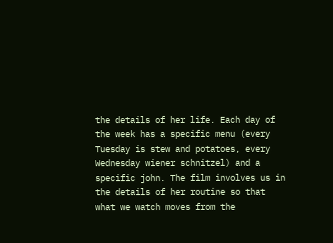the details of her life. Each day of the week has a specific menu (every Tuesday is stew and potatoes, every Wednesday wiener schnitzel) and a specific john. The film involves us in the details of her routine so that what we watch moves from the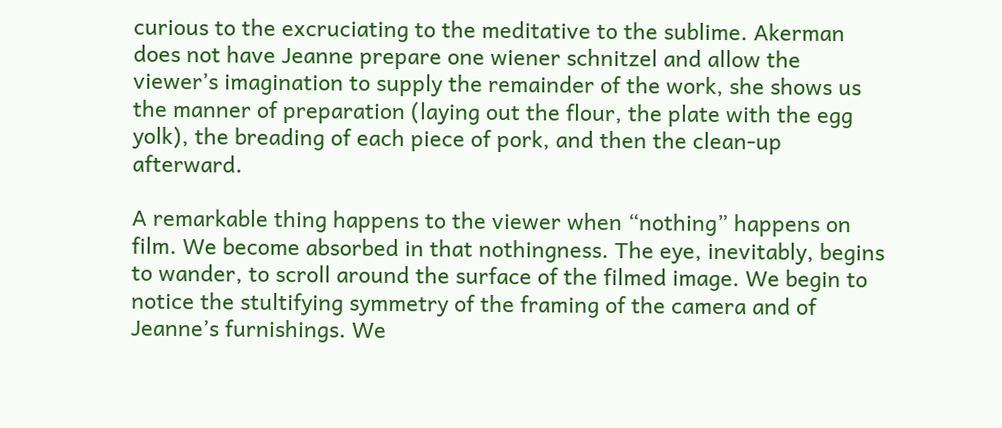curious to the excruciating to the meditative to the sublime. Akerman does not have Jeanne prepare one wiener schnitzel and allow the viewer’s imagination to supply the remainder of the work, she shows us the manner of preparation (laying out the flour, the plate with the egg yolk), the breading of each piece of pork, and then the clean-up afterward.

A remarkable thing happens to the viewer when “nothing” happens on film. We become absorbed in that nothingness. The eye, inevitably, begins to wander, to scroll around the surface of the filmed image. We begin to notice the stultifying symmetry of the framing of the camera and of Jeanne’s furnishings. We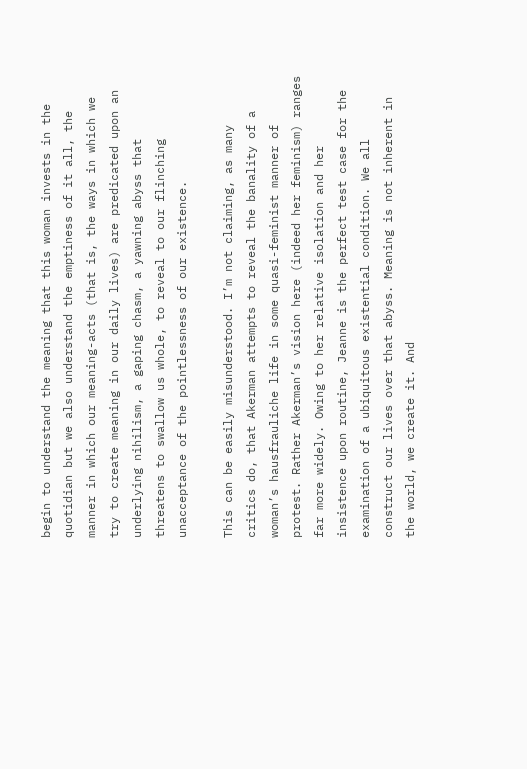begin to understand the meaning that this woman invests in the quotidian but we also understand the emptiness of it all, the manner in which our meaning-acts (that is, the ways in which we try to create meaning in our daily lives) are predicated upon an underlying nihilism, a gaping chasm, a yawning abyss that threatens to swallow us whole, to reveal to our flinching unacceptance of the pointlessness of our existence.

This can be easily misunderstood. I’m not claiming, as many critics do, that Akerman attempts to reveal the banality of a woman’s hausfrauliche life in some quasi-feminist manner of protest. Rather Akerman’s vision here (indeed her feminism) ranges far more widely. Owing to her relative isolation and her insistence upon routine, Jeanne is the perfect test case for the examination of a ubiquitous existential condition. We all construct our lives over that abyss. Meaning is not inherent in the world, we create it. And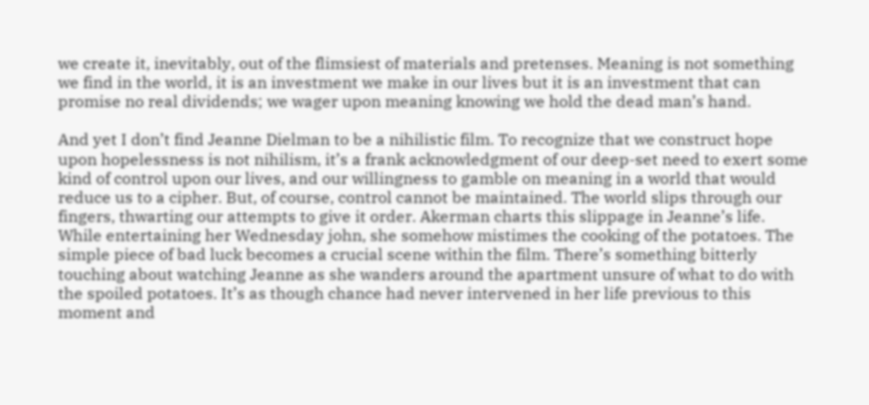we create it, inevitably, out of the flimsiest of materials and pretenses. Meaning is not something we find in the world, it is an investment we make in our lives but it is an investment that can promise no real dividends; we wager upon meaning knowing we hold the dead man’s hand.

And yet I don’t find Jeanne Dielman to be a nihilistic film. To recognize that we construct hope upon hopelessness is not nihilism, it’s a frank acknowledgment of our deep-set need to exert some kind of control upon our lives, and our willingness to gamble on meaning in a world that would reduce us to a cipher. But, of course, control cannot be maintained. The world slips through our fingers, thwarting our attempts to give it order. Akerman charts this slippage in Jeanne’s life. While entertaining her Wednesday john, she somehow mistimes the cooking of the potatoes. The simple piece of bad luck becomes a crucial scene within the film. There’s something bitterly touching about watching Jeanne as she wanders around the apartment unsure of what to do with the spoiled potatoes. It’s as though chance had never intervened in her life previous to this moment and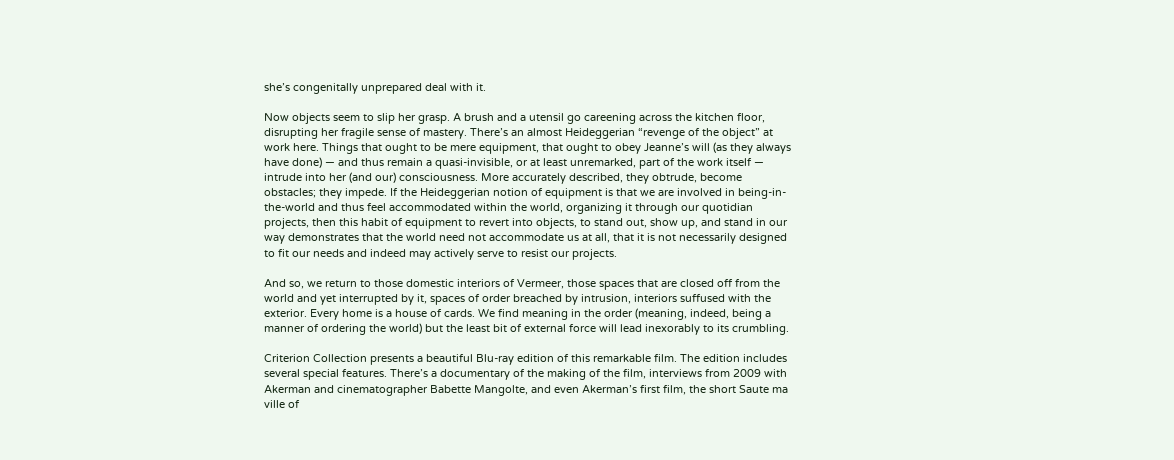she’s congenitally unprepared deal with it.

Now objects seem to slip her grasp. A brush and a utensil go careening across the kitchen floor, disrupting her fragile sense of mastery. There’s an almost Heideggerian “revenge of the object” at work here. Things that ought to be mere equipment, that ought to obey Jeanne’s will (as they always have done) — and thus remain a quasi-invisible, or at least unremarked, part of the work itself — intrude into her (and our) consciousness. More accurately described, they obtrude, become obstacles; they impede. If the Heideggerian notion of equipment is that we are involved in being-in-the-world and thus feel accommodated within the world, organizing it through our quotidian projects, then this habit of equipment to revert into objects, to stand out, show up, and stand in our way demonstrates that the world need not accommodate us at all, that it is not necessarily designed to fit our needs and indeed may actively serve to resist our projects.

And so, we return to those domestic interiors of Vermeer, those spaces that are closed off from the world and yet interrupted by it, spaces of order breached by intrusion, interiors suffused with the exterior. Every home is a house of cards. We find meaning in the order (meaning, indeed, being a manner of ordering the world) but the least bit of external force will lead inexorably to its crumbling.

Criterion Collection presents a beautiful Blu-ray edition of this remarkable film. The edition includes several special features. There’s a documentary of the making of the film, interviews from 2009 with Akerman and cinematographer Babette Mangolte, and even Akerman’s first film, the short Saute ma ville of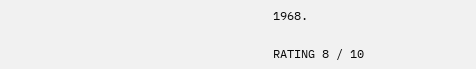1968.

RATING 8 / 10